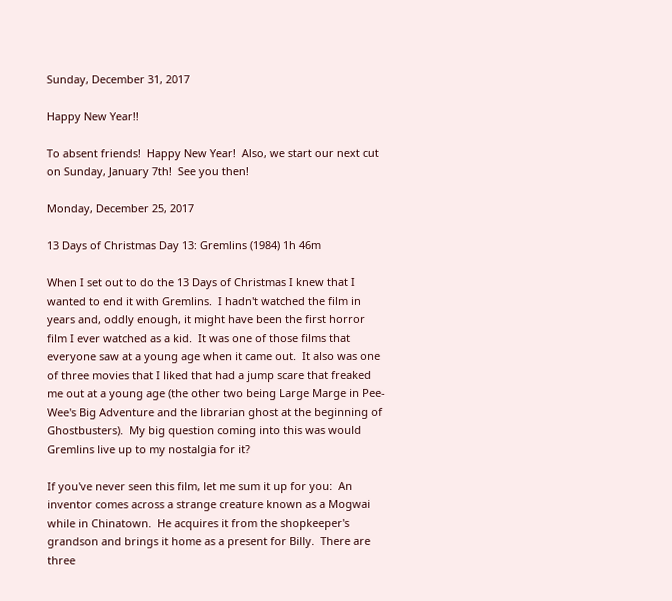Sunday, December 31, 2017

Happy New Year!!

To absent friends!  Happy New Year!  Also, we start our next cut on Sunday, January 7th!  See you then!

Monday, December 25, 2017

13 Days of Christmas Day 13: Gremlins (1984) 1h 46m

When I set out to do the 13 Days of Christmas I knew that I wanted to end it with Gremlins.  I hadn't watched the film in years and, oddly enough, it might have been the first horror film I ever watched as a kid.  It was one of those films that everyone saw at a young age when it came out.  It also was one of three movies that I liked that had a jump scare that freaked me out at a young age (the other two being Large Marge in Pee-Wee's Big Adventure and the librarian ghost at the beginning of Ghostbusters).  My big question coming into this was would Gremlins live up to my nostalgia for it?

If you've never seen this film, let me sum it up for you:  An inventor comes across a strange creature known as a Mogwai while in Chinatown.  He acquires it from the shopkeeper's grandson and brings it home as a present for Billy.  There are three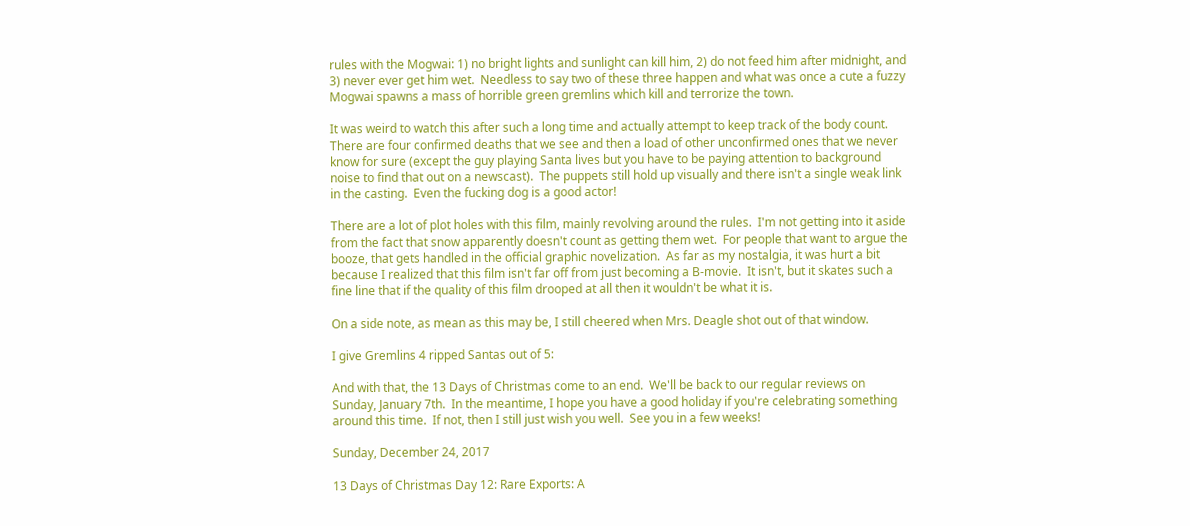rules with the Mogwai: 1) no bright lights and sunlight can kill him, 2) do not feed him after midnight, and 3) never ever get him wet.  Needless to say two of these three happen and what was once a cute a fuzzy Mogwai spawns a mass of horrible green gremlins which kill and terrorize the town.

It was weird to watch this after such a long time and actually attempt to keep track of the body count.  There are four confirmed deaths that we see and then a load of other unconfirmed ones that we never know for sure (except the guy playing Santa lives but you have to be paying attention to background noise to find that out on a newscast).  The puppets still hold up visually and there isn't a single weak link in the casting.  Even the fucking dog is a good actor!

There are a lot of plot holes with this film, mainly revolving around the rules.  I'm not getting into it aside from the fact that snow apparently doesn't count as getting them wet.  For people that want to argue the booze, that gets handled in the official graphic novelization.  As far as my nostalgia, it was hurt a bit because I realized that this film isn't far off from just becoming a B-movie.  It isn't, but it skates such a fine line that if the quality of this film drooped at all then it wouldn't be what it is.

On a side note, as mean as this may be, I still cheered when Mrs. Deagle shot out of that window.

I give Gremlins 4 ripped Santas out of 5:

And with that, the 13 Days of Christmas come to an end.  We'll be back to our regular reviews on Sunday, January 7th.  In the meantime, I hope you have a good holiday if you're celebrating something around this time.  If not, then I still just wish you well.  See you in a few weeks!

Sunday, December 24, 2017

13 Days of Christmas Day 12: Rare Exports: A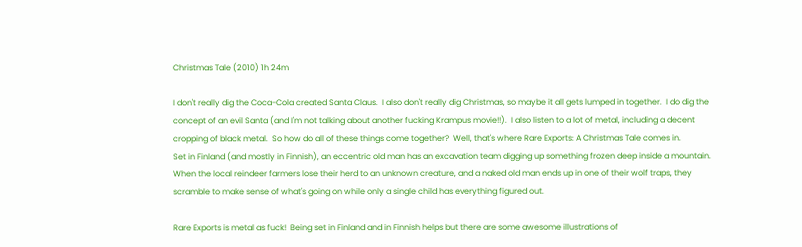Christmas Tale (2010) 1h 24m

I don't really dig the Coca-Cola created Santa Claus.  I also don't really dig Christmas, so maybe it all gets lumped in together.  I do dig the concept of an evil Santa (and I'm not talking about another fucking Krampus movie!!).  I also listen to a lot of metal, including a decent cropping of black metal.  So how do all of these things come together?  Well, that's where Rare Exports: A Christmas Tale comes in.
Set in Finland (and mostly in Finnish), an eccentric old man has an excavation team digging up something frozen deep inside a mountain.  When the local reindeer farmers lose their herd to an unknown creature, and a naked old man ends up in one of their wolf traps, they scramble to make sense of what's going on while only a single child has everything figured out.

Rare Exports is metal as fuck!  Being set in Finland and in Finnish helps but there are some awesome illustrations of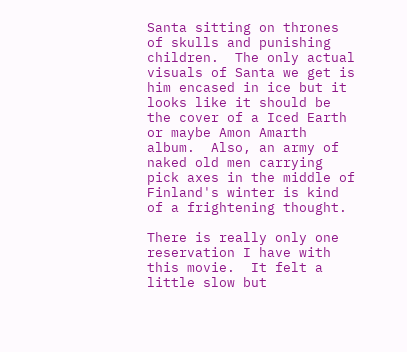Santa sitting on thrones of skulls and punishing children.  The only actual visuals of Santa we get is him encased in ice but it looks like it should be the cover of a Iced Earth or maybe Amon Amarth album.  Also, an army of naked old men carrying pick axes in the middle of Finland's winter is kind of a frightening thought.

There is really only one reservation I have with this movie.  It felt a little slow but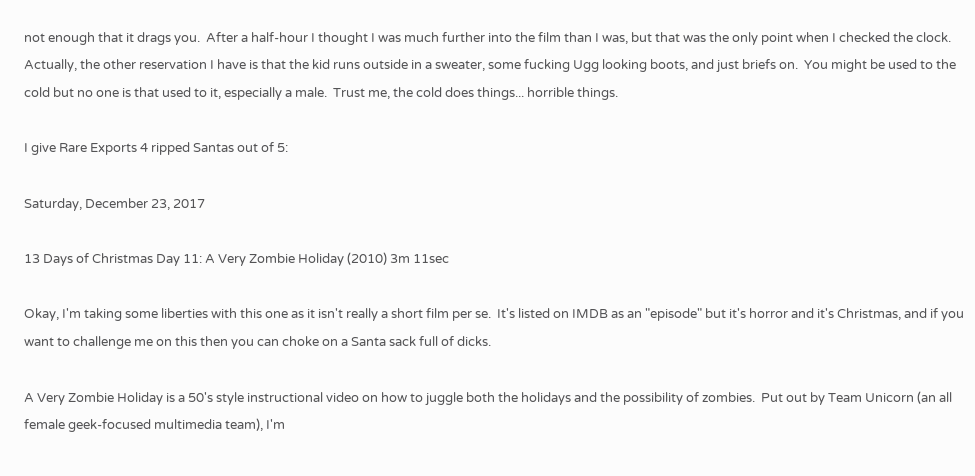not enough that it drags you.  After a half-hour I thought I was much further into the film than I was, but that was the only point when I checked the clock.  Actually, the other reservation I have is that the kid runs outside in a sweater, some fucking Ugg looking boots, and just briefs on.  You might be used to the cold but no one is that used to it, especially a male.  Trust me, the cold does things... horrible things.

I give Rare Exports 4 ripped Santas out of 5:

Saturday, December 23, 2017

13 Days of Christmas Day 11: A Very Zombie Holiday (2010) 3m 11sec

Okay, I'm taking some liberties with this one as it isn't really a short film per se.  It's listed on IMDB as an "episode" but it's horror and it's Christmas, and if you want to challenge me on this then you can choke on a Santa sack full of dicks.

A Very Zombie Holiday is a 50's style instructional video on how to juggle both the holidays and the possibility of zombies.  Put out by Team Unicorn (an all female geek-focused multimedia team), I'm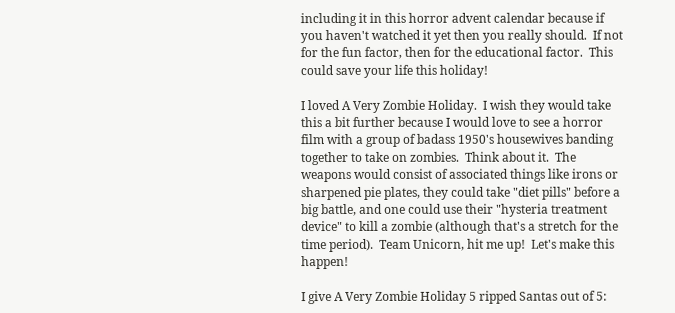including it in this horror advent calendar because if you haven't watched it yet then you really should.  If not for the fun factor, then for the educational factor.  This could save your life this holiday!

I loved A Very Zombie Holiday.  I wish they would take this a bit further because I would love to see a horror film with a group of badass 1950's housewives banding together to take on zombies.  Think about it.  The weapons would consist of associated things like irons or sharpened pie plates, they could take "diet pills" before a big battle, and one could use their "hysteria treatment device" to kill a zombie (although that's a stretch for the time period).  Team Unicorn, hit me up!  Let's make this happen!

I give A Very Zombie Holiday 5 ripped Santas out of 5: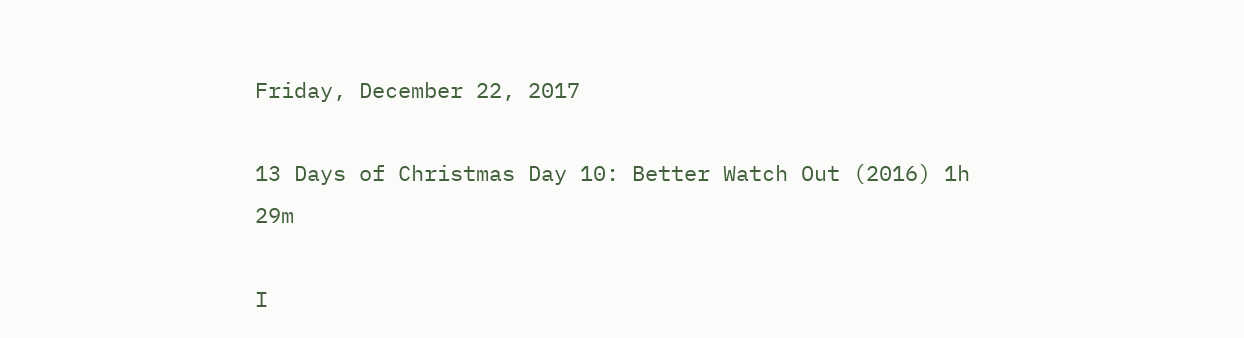Friday, December 22, 2017

13 Days of Christmas Day 10: Better Watch Out (2016) 1h 29m

I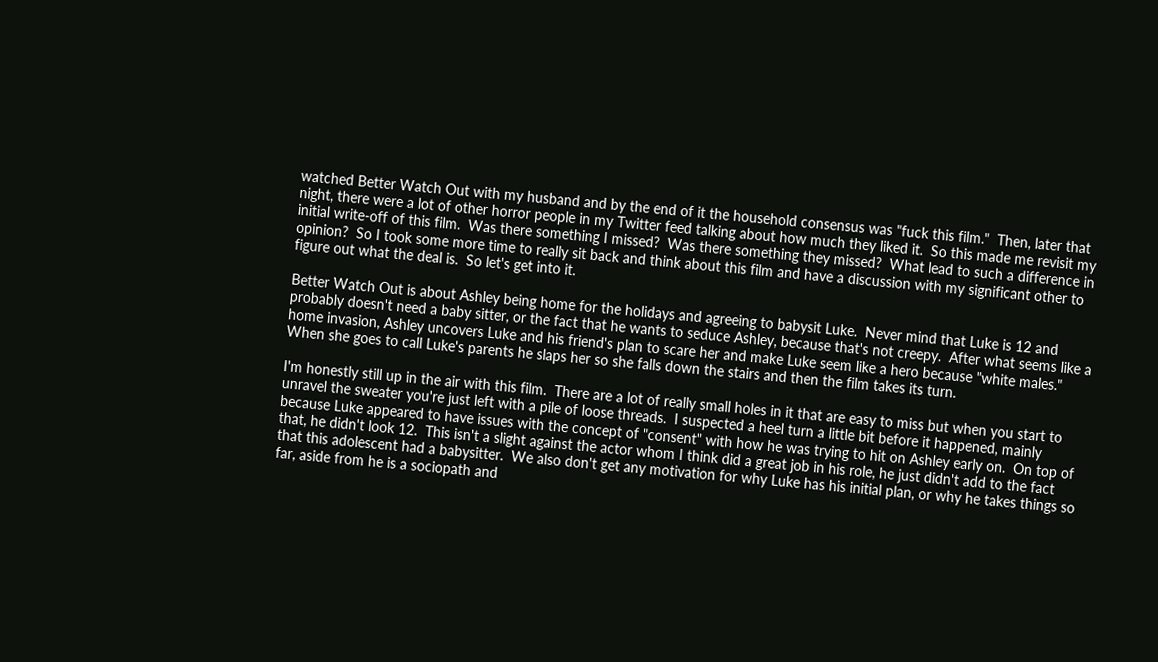watched Better Watch Out with my husband and by the end of it the household consensus was "fuck this film."  Then, later that night, there were a lot of other horror people in my Twitter feed talking about how much they liked it.  So this made me revisit my initial write-off of this film.  Was there something I missed?  Was there something they missed?  What lead to such a difference in opinion?  So I took some more time to really sit back and think about this film and have a discussion with my significant other to figure out what the deal is.  So let's get into it.

Better Watch Out is about Ashley being home for the holidays and agreeing to babysit Luke.  Never mind that Luke is 12 and probably doesn't need a baby sitter, or the fact that he wants to seduce Ashley, because that's not creepy.  After what seems like a home invasion, Ashley uncovers Luke and his friend's plan to scare her and make Luke seem like a hero because "white males."  When she goes to call Luke's parents he slaps her so she falls down the stairs and then the film takes its turn.

I'm honestly still up in the air with this film.  There are a lot of really small holes in it that are easy to miss but when you start to unravel the sweater you're just left with a pile of loose threads.  I suspected a heel turn a little bit before it happened, mainly because Luke appeared to have issues with the concept of "consent" with how he was trying to hit on Ashley early on.  On top of that, he didn't look 12.  This isn't a slight against the actor whom I think did a great job in his role, he just didn't add to the fact that this adolescent had a babysitter.  We also don't get any motivation for why Luke has his initial plan, or why he takes things so far, aside from he is a sociopath and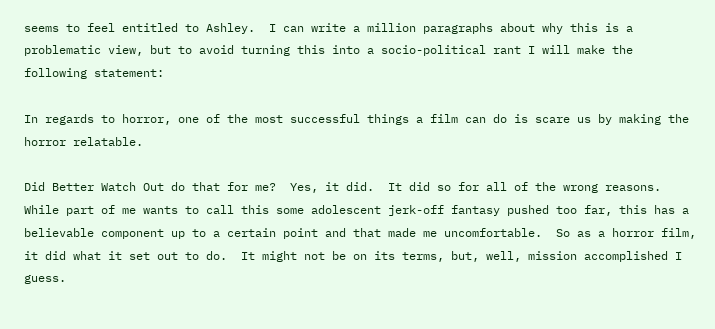seems to feel entitled to Ashley.  I can write a million paragraphs about why this is a problematic view, but to avoid turning this into a socio-political rant I will make the following statement:

In regards to horror, one of the most successful things a film can do is scare us by making the horror relatable.

Did Better Watch Out do that for me?  Yes, it did.  It did so for all of the wrong reasons.  While part of me wants to call this some adolescent jerk-off fantasy pushed too far, this has a believable component up to a certain point and that made me uncomfortable.  So as a horror film, it did what it set out to do.  It might not be on its terms, but, well, mission accomplished I guess.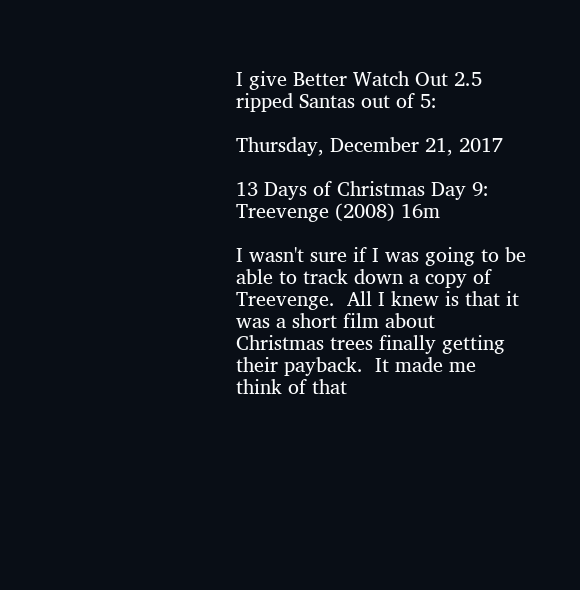I give Better Watch Out 2.5 ripped Santas out of 5:

Thursday, December 21, 2017

13 Days of Christmas Day 9: Treevenge (2008) 16m

I wasn't sure if I was going to be able to track down a copy of Treevenge.  All I knew is that it was a short film about Christmas trees finally getting their payback.  It made me think of that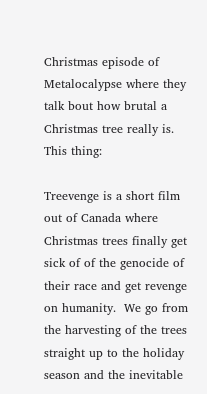Christmas episode of Metalocalypse where they talk bout how brutal a Christmas tree really is.  This thing:

Treevenge is a short film out of Canada where Christmas trees finally get sick of of the genocide of their race and get revenge on humanity.  We go from the harvesting of the trees straight up to the holiday season and the inevitable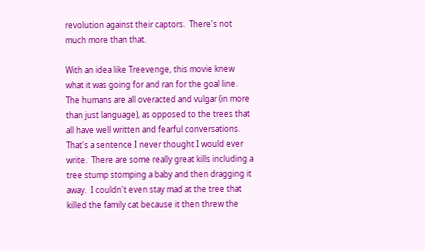revolution against their captors.  There's not much more than that.

With an idea like Treevenge, this movie knew what it was going for and ran for the goal line.  The humans are all overacted and vulgar (in more than just language), as opposed to the trees that all have well written and fearful conversations.  That's a sentence I never thought I would ever write.  There are some really great kills including a tree stump stomping a baby and then dragging it away.  I couldn't even stay mad at the tree that killed the family cat because it then threw the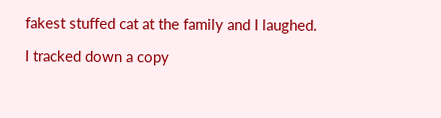fakest stuffed cat at the family and I laughed.

I tracked down a copy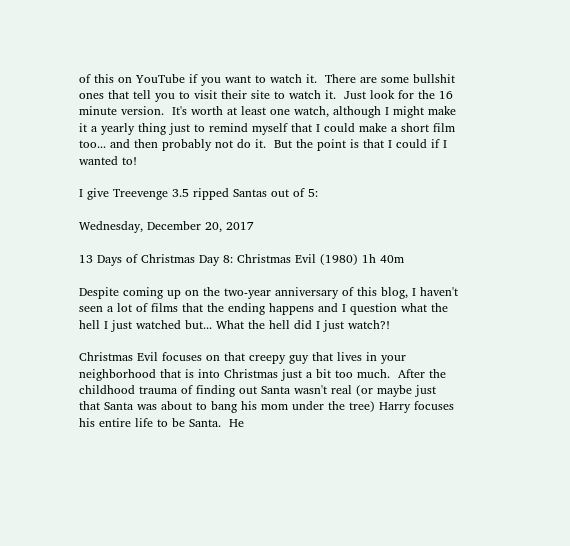of this on YouTube if you want to watch it.  There are some bullshit ones that tell you to visit their site to watch it.  Just look for the 16 minute version.  It's worth at least one watch, although I might make it a yearly thing just to remind myself that I could make a short film too... and then probably not do it.  But the point is that I could if I wanted to!

I give Treevenge 3.5 ripped Santas out of 5:

Wednesday, December 20, 2017

13 Days of Christmas Day 8: Christmas Evil (1980) 1h 40m

Despite coming up on the two-year anniversary of this blog, I haven't seen a lot of films that the ending happens and I question what the hell I just watched but... What the hell did I just watch?!

Christmas Evil focuses on that creepy guy that lives in your neighborhood that is into Christmas just a bit too much.  After the childhood trauma of finding out Santa wasn't real (or maybe just that Santa was about to bang his mom under the tree) Harry focuses his entire life to be Santa.  He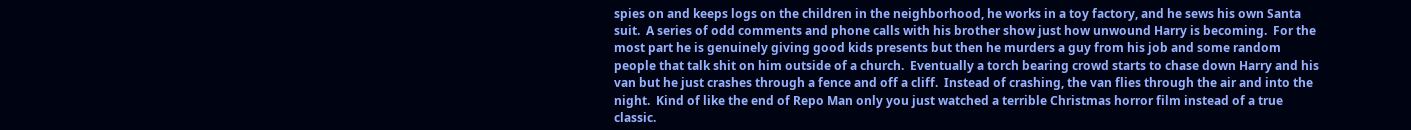spies on and keeps logs on the children in the neighborhood, he works in a toy factory, and he sews his own Santa suit.  A series of odd comments and phone calls with his brother show just how unwound Harry is becoming.  For the most part he is genuinely giving good kids presents but then he murders a guy from his job and some random people that talk shit on him outside of a church.  Eventually a torch bearing crowd starts to chase down Harry and his van but he just crashes through a fence and off a cliff.  Instead of crashing, the van flies through the air and into the night.  Kind of like the end of Repo Man only you just watched a terrible Christmas horror film instead of a true classic.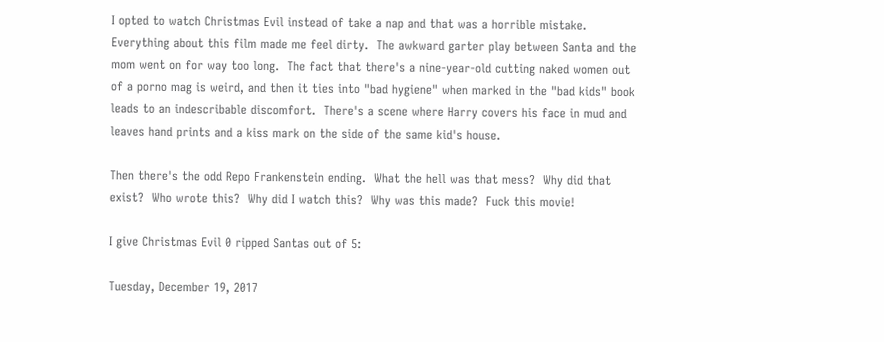I opted to watch Christmas Evil instead of take a nap and that was a horrible mistake.  Everything about this film made me feel dirty.  The awkward garter play between Santa and the mom went on for way too long.  The fact that there's a nine-year-old cutting naked women out of a porno mag is weird, and then it ties into "bad hygiene" when marked in the "bad kids" book leads to an indescribable discomfort.  There's a scene where Harry covers his face in mud and leaves hand prints and a kiss mark on the side of the same kid's house.

Then there's the odd Repo Frankenstein ending.  What the hell was that mess?  Why did that exist?  Who wrote this?  Why did I watch this?  Why was this made?  Fuck this movie!

I give Christmas Evil 0 ripped Santas out of 5:

Tuesday, December 19, 2017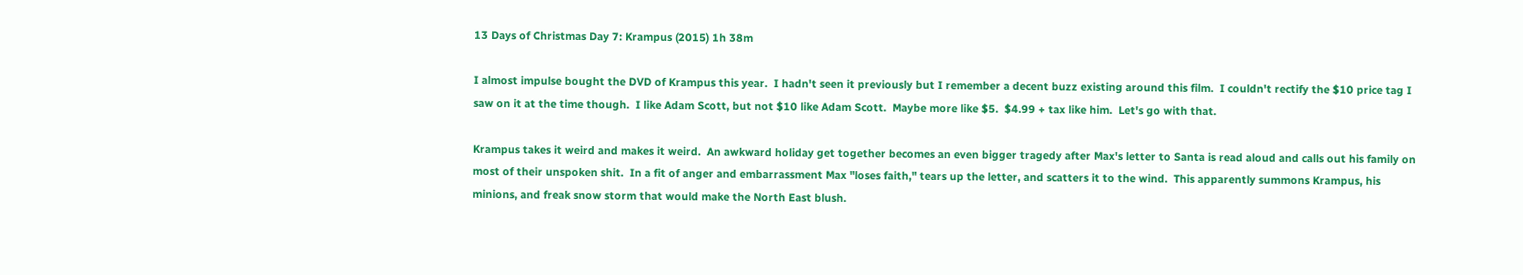13 Days of Christmas Day 7: Krampus (2015) 1h 38m

I almost impulse bought the DVD of Krampus this year.  I hadn't seen it previously but I remember a decent buzz existing around this film.  I couldn't rectify the $10 price tag I saw on it at the time though.  I like Adam Scott, but not $10 like Adam Scott.  Maybe more like $5.  $4.99 + tax like him.  Let's go with that.

Krampus takes it weird and makes it weird.  An awkward holiday get together becomes an even bigger tragedy after Max's letter to Santa is read aloud and calls out his family on most of their unspoken shit.  In a fit of anger and embarrassment Max "loses faith," tears up the letter, and scatters it to the wind.  This apparently summons Krampus, his minions, and freak snow storm that would make the North East blush.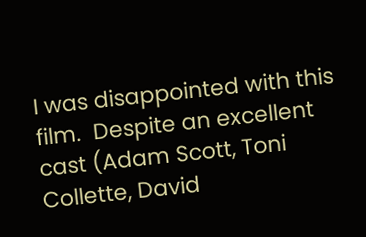I was disappointed with this film.  Despite an excellent cast (Adam Scott, Toni Collette, David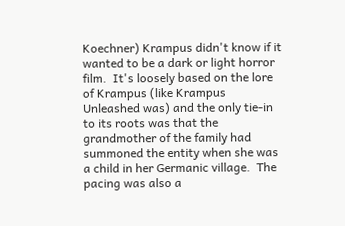Koechner) Krampus didn't know if it wanted to be a dark or light horror film.  It's loosely based on the lore of Krampus (like Krampus Unleashed was) and the only tie-in to its roots was that the grandmother of the family had summoned the entity when she was a child in her Germanic village.  The pacing was also a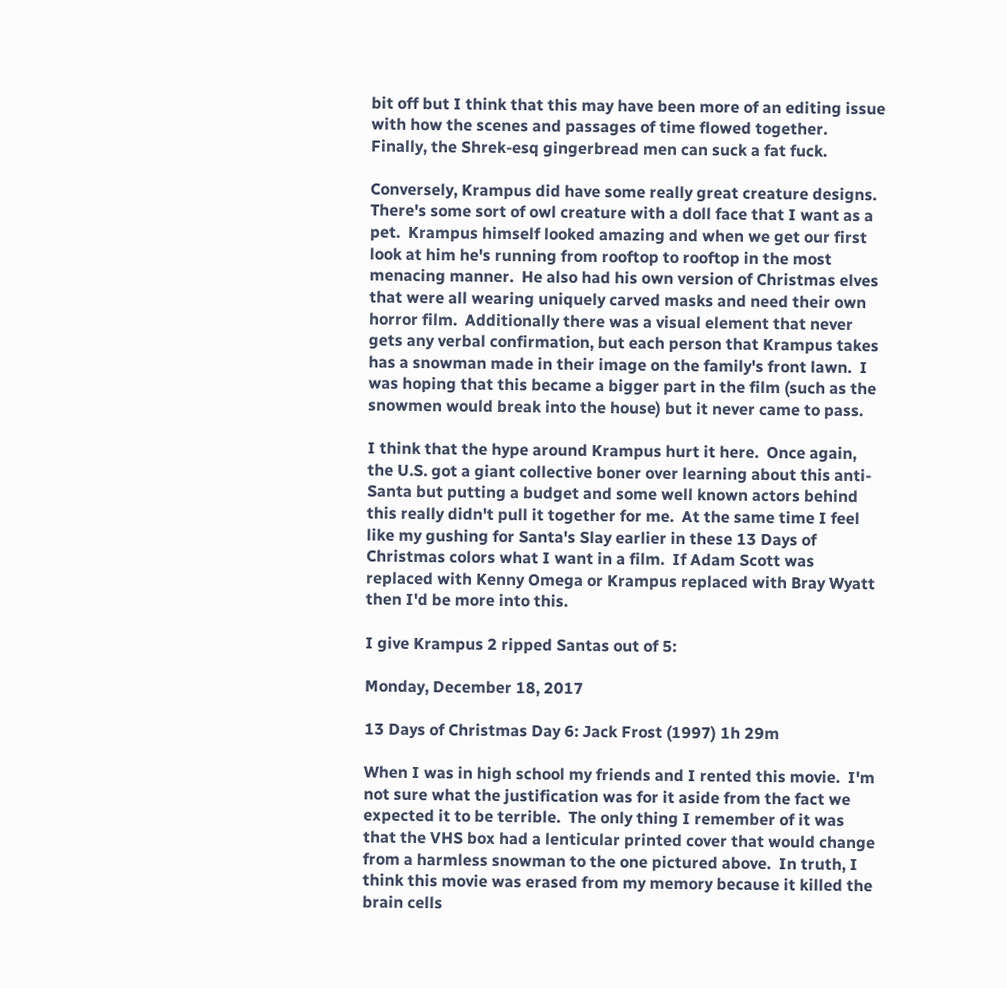bit off but I think that this may have been more of an editing issue with how the scenes and passages of time flowed together.  Finally, the Shrek-esq gingerbread men can suck a fat fuck.

Conversely, Krampus did have some really great creature designs.  There's some sort of owl creature with a doll face that I want as a pet.  Krampus himself looked amazing and when we get our first look at him he's running from rooftop to rooftop in the most menacing manner.  He also had his own version of Christmas elves that were all wearing uniquely carved masks and need their own horror film.  Additionally there was a visual element that never gets any verbal confirmation, but each person that Krampus takes has a snowman made in their image on the family's front lawn.  I was hoping that this became a bigger part in the film (such as the snowmen would break into the house) but it never came to pass.

I think that the hype around Krampus hurt it here.  Once again, the U.S. got a giant collective boner over learning about this anti-Santa but putting a budget and some well known actors behind this really didn't pull it together for me.  At the same time I feel like my gushing for Santa's Slay earlier in these 13 Days of Christmas colors what I want in a film.  If Adam Scott was replaced with Kenny Omega or Krampus replaced with Bray Wyatt then I'd be more into this.

I give Krampus 2 ripped Santas out of 5:

Monday, December 18, 2017

13 Days of Christmas Day 6: Jack Frost (1997) 1h 29m

When I was in high school my friends and I rented this movie.  I'm not sure what the justification was for it aside from the fact we expected it to be terrible.  The only thing I remember of it was that the VHS box had a lenticular printed cover that would change from a harmless snowman to the one pictured above.  In truth, I think this movie was erased from my memory because it killed the brain cells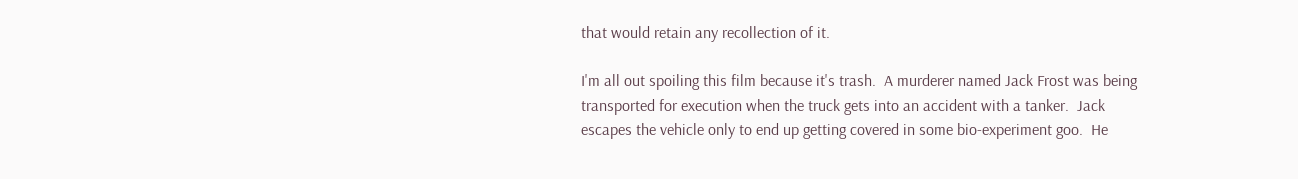that would retain any recollection of it.

I'm all out spoiling this film because it's trash.  A murderer named Jack Frost was being transported for execution when the truck gets into an accident with a tanker.  Jack escapes the vehicle only to end up getting covered in some bio-experiment goo.  He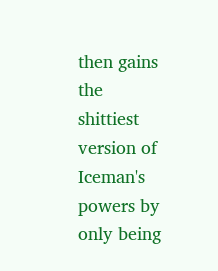then gains the shittiest version of Iceman's powers by only being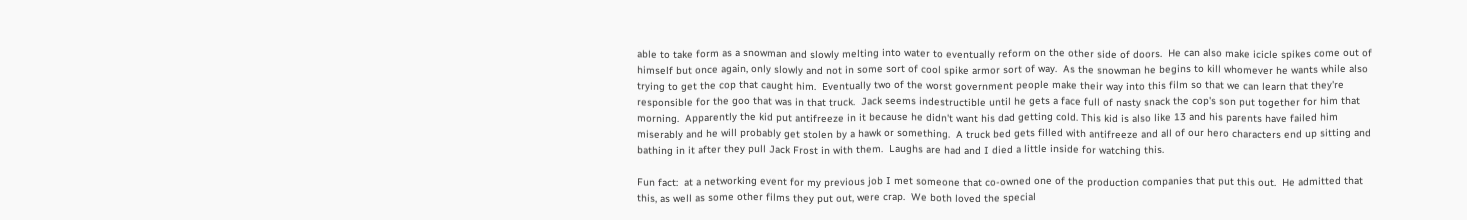able to take form as a snowman and slowly melting into water to eventually reform on the other side of doors.  He can also make icicle spikes come out of himself but once again, only slowly and not in some sort of cool spike armor sort of way.  As the snowman he begins to kill whomever he wants while also trying to get the cop that caught him.  Eventually two of the worst government people make their way into this film so that we can learn that they're responsible for the goo that was in that truck.  Jack seems indestructible until he gets a face full of nasty snack the cop's son put together for him that morning.  Apparently the kid put antifreeze in it because he didn't want his dad getting cold. This kid is also like 13 and his parents have failed him miserably and he will probably get stolen by a hawk or something.  A truck bed gets filled with antifreeze and all of our hero characters end up sitting and bathing in it after they pull Jack Frost in with them.  Laughs are had and I died a little inside for watching this.

Fun fact:  at a networking event for my previous job I met someone that co-owned one of the production companies that put this out.  He admitted that this, as well as some other films they put out, were crap.  We both loved the special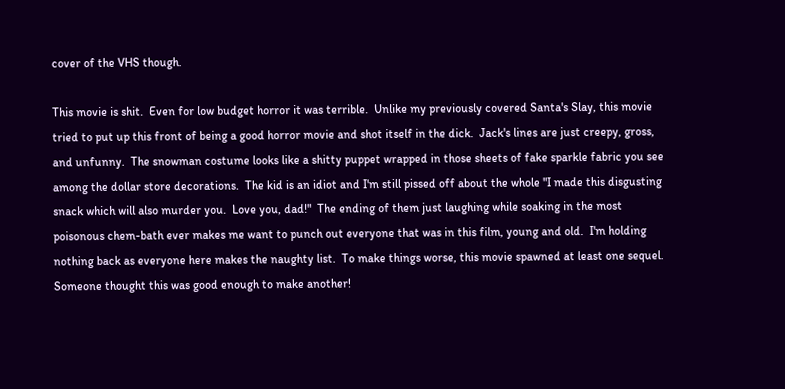cover of the VHS though.

This movie is shit.  Even for low budget horror it was terrible.  Unlike my previously covered Santa's Slay, this movie tried to put up this front of being a good horror movie and shot itself in the dick.  Jack's lines are just creepy, gross, and unfunny.  The snowman costume looks like a shitty puppet wrapped in those sheets of fake sparkle fabric you see among the dollar store decorations.  The kid is an idiot and I'm still pissed off about the whole "I made this disgusting snack which will also murder you.  Love you, dad!"  The ending of them just laughing while soaking in the most poisonous chem-bath ever makes me want to punch out everyone that was in this film, young and old.  I'm holding nothing back as everyone here makes the naughty list.  To make things worse, this movie spawned at least one sequel.  Someone thought this was good enough to make another!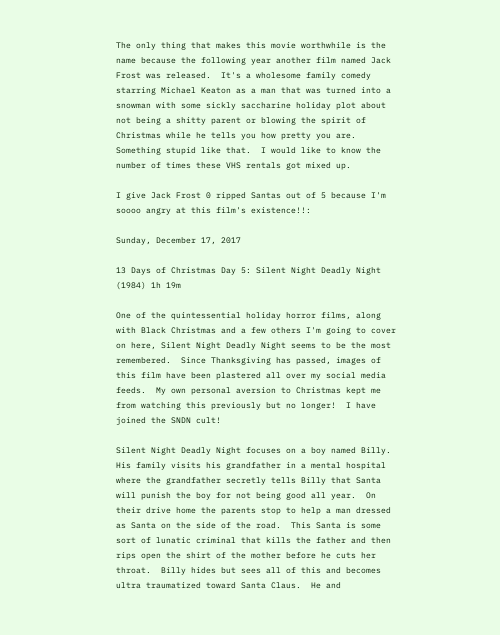The only thing that makes this movie worthwhile is the name because the following year another film named Jack Frost was released.  It's a wholesome family comedy starring Michael Keaton as a man that was turned into a snowman with some sickly saccharine holiday plot about not being a shitty parent or blowing the spirit of Christmas while he tells you how pretty you are.  Something stupid like that.  I would like to know the number of times these VHS rentals got mixed up.

I give Jack Frost 0 ripped Santas out of 5 because I'm soooo angry at this film's existence!!:

Sunday, December 17, 2017

13 Days of Christmas Day 5: Silent Night Deadly Night (1984) 1h 19m

One of the quintessential holiday horror films, along with Black Christmas and a few others I'm going to cover on here, Silent Night Deadly Night seems to be the most remembered.  Since Thanksgiving has passed, images of this film have been plastered all over my social media feeds.  My own personal aversion to Christmas kept me from watching this previously but no longer!  I have joined the SNDN cult!

Silent Night Deadly Night focuses on a boy named Billy.  His family visits his grandfather in a mental hospital where the grandfather secretly tells Billy that Santa will punish the boy for not being good all year.  On their drive home the parents stop to help a man dressed as Santa on the side of the road.  This Santa is some sort of lunatic criminal that kills the father and then rips open the shirt of the mother before he cuts her throat.  Billy hides but sees all of this and becomes ultra traumatized toward Santa Claus.  He and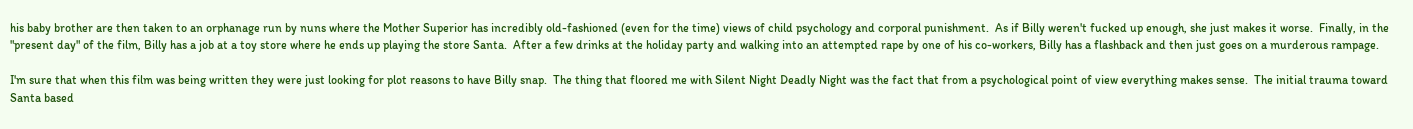his baby brother are then taken to an orphanage run by nuns where the Mother Superior has incredibly old-fashioned (even for the time) views of child psychology and corporal punishment.  As if Billy weren't fucked up enough, she just makes it worse.  Finally, in the "present day" of the film, Billy has a job at a toy store where he ends up playing the store Santa.  After a few drinks at the holiday party and walking into an attempted rape by one of his co-workers, Billy has a flashback and then just goes on a murderous rampage.

I'm sure that when this film was being written they were just looking for plot reasons to have Billy snap.  The thing that floored me with Silent Night Deadly Night was the fact that from a psychological point of view everything makes sense.  The initial trauma toward Santa based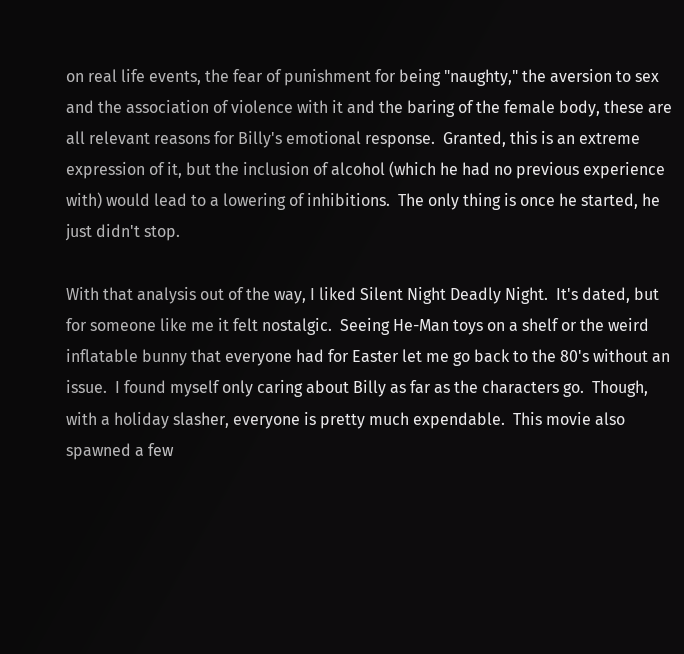on real life events, the fear of punishment for being "naughty," the aversion to sex and the association of violence with it and the baring of the female body, these are all relevant reasons for Billy's emotional response.  Granted, this is an extreme expression of it, but the inclusion of alcohol (which he had no previous experience with) would lead to a lowering of inhibitions.  The only thing is once he started, he just didn't stop.

With that analysis out of the way, I liked Silent Night Deadly Night.  It's dated, but for someone like me it felt nostalgic.  Seeing He-Man toys on a shelf or the weird inflatable bunny that everyone had for Easter let me go back to the 80's without an issue.  I found myself only caring about Billy as far as the characters go.  Though, with a holiday slasher, everyone is pretty much expendable.  This movie also spawned a few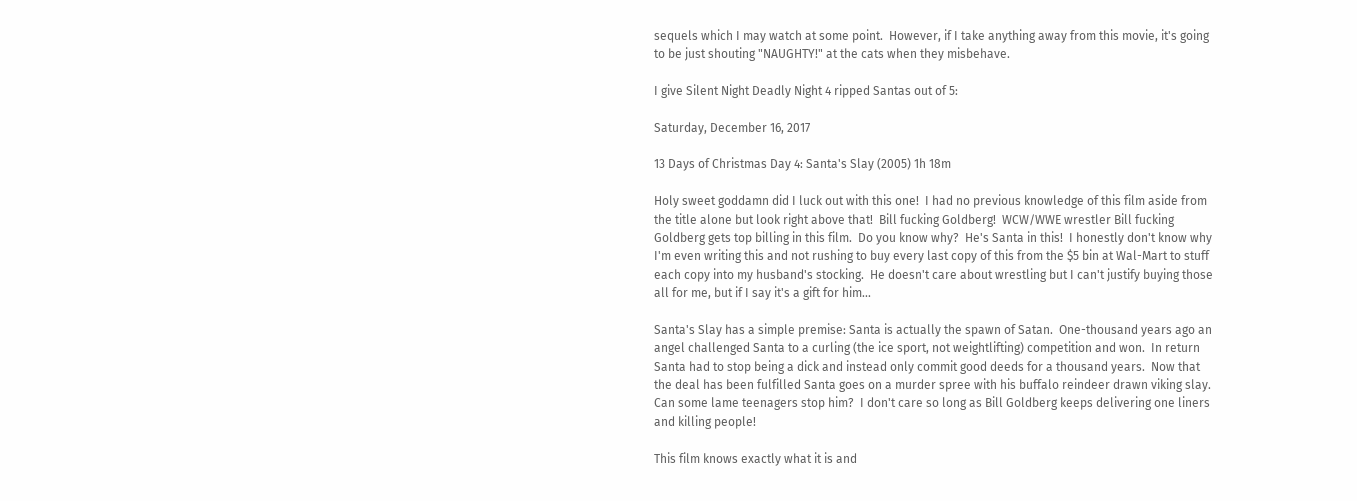sequels which I may watch at some point.  However, if I take anything away from this movie, it's going to be just shouting "NAUGHTY!" at the cats when they misbehave.

I give Silent Night Deadly Night 4 ripped Santas out of 5:

Saturday, December 16, 2017

13 Days of Christmas Day 4: Santa's Slay (2005) 1h 18m

Holy sweet goddamn did I luck out with this one!  I had no previous knowledge of this film aside from the title alone but look right above that!  Bill fucking Goldberg!  WCW/WWE wrestler Bill fucking Goldberg gets top billing in this film.  Do you know why?  He's Santa in this!  I honestly don't know why I'm even writing this and not rushing to buy every last copy of this from the $5 bin at Wal-Mart to stuff each copy into my husband's stocking.  He doesn't care about wrestling but I can't justify buying those all for me, but if I say it's a gift for him...

Santa's Slay has a simple premise: Santa is actually the spawn of Satan.  One-thousand years ago an angel challenged Santa to a curling (the ice sport, not weightlifting) competition and won.  In return Santa had to stop being a dick and instead only commit good deeds for a thousand years.  Now that the deal has been fulfilled Santa goes on a murder spree with his buffalo reindeer drawn viking slay.  Can some lame teenagers stop him?  I don't care so long as Bill Goldberg keeps delivering one liners and killing people!

This film knows exactly what it is and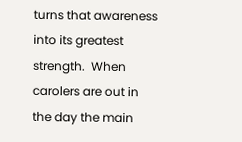turns that awareness into its greatest strength.  When carolers are out in the day the main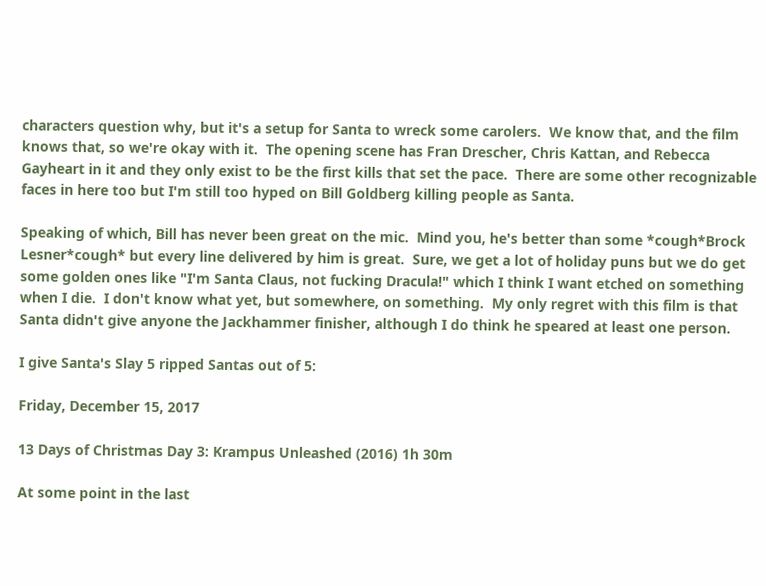characters question why, but it's a setup for Santa to wreck some carolers.  We know that, and the film knows that, so we're okay with it.  The opening scene has Fran Drescher, Chris Kattan, and Rebecca Gayheart in it and they only exist to be the first kills that set the pace.  There are some other recognizable faces in here too but I'm still too hyped on Bill Goldberg killing people as Santa.

Speaking of which, Bill has never been great on the mic.  Mind you, he's better than some *cough*Brock Lesner*cough* but every line delivered by him is great.  Sure, we get a lot of holiday puns but we do get some golden ones like "I'm Santa Claus, not fucking Dracula!" which I think I want etched on something when I die.  I don't know what yet, but somewhere, on something.  My only regret with this film is that Santa didn't give anyone the Jackhammer finisher, although I do think he speared at least one person.

I give Santa's Slay 5 ripped Santas out of 5:

Friday, December 15, 2017

13 Days of Christmas Day 3: Krampus Unleashed (2016) 1h 30m

At some point in the last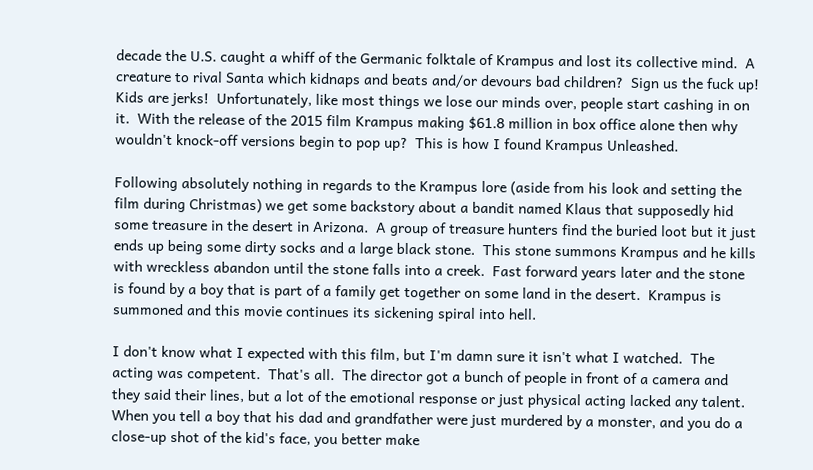decade the U.S. caught a whiff of the Germanic folktale of Krampus and lost its collective mind.  A creature to rival Santa which kidnaps and beats and/or devours bad children?  Sign us the fuck up!  Kids are jerks!  Unfortunately, like most things we lose our minds over, people start cashing in on it.  With the release of the 2015 film Krampus making $61.8 million in box office alone then why wouldn't knock-off versions begin to pop up?  This is how I found Krampus Unleashed.

Following absolutely nothing in regards to the Krampus lore (aside from his look and setting the film during Christmas) we get some backstory about a bandit named Klaus that supposedly hid some treasure in the desert in Arizona.  A group of treasure hunters find the buried loot but it just ends up being some dirty socks and a large black stone.  This stone summons Krampus and he kills with wreckless abandon until the stone falls into a creek.  Fast forward years later and the stone is found by a boy that is part of a family get together on some land in the desert.  Krampus is summoned and this movie continues its sickening spiral into hell.

I don't know what I expected with this film, but I'm damn sure it isn't what I watched.  The acting was competent.  That's all.  The director got a bunch of people in front of a camera and they said their lines, but a lot of the emotional response or just physical acting lacked any talent.  When you tell a boy that his dad and grandfather were just murdered by a monster, and you do a close-up shot of the kid's face, you better make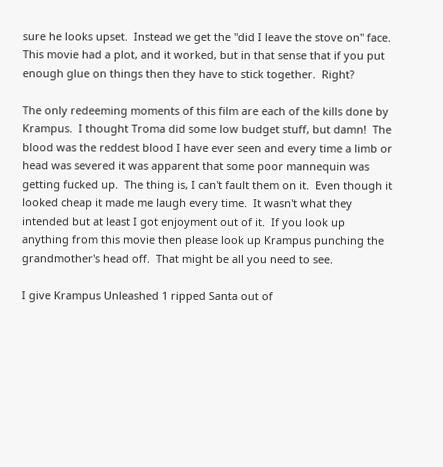sure he looks upset.  Instead we get the "did I leave the stove on" face.  This movie had a plot, and it worked, but in that sense that if you put enough glue on things then they have to stick together.  Right?

The only redeeming moments of this film are each of the kills done by Krampus.  I thought Troma did some low budget stuff, but damn!  The blood was the reddest blood I have ever seen and every time a limb or head was severed it was apparent that some poor mannequin was getting fucked up.  The thing is, I can't fault them on it.  Even though it looked cheap it made me laugh every time.  It wasn't what they intended but at least I got enjoyment out of it.  If you look up anything from this movie then please look up Krampus punching the grandmother's head off.  That might be all you need to see.

I give Krampus Unleashed 1 ripped Santa out of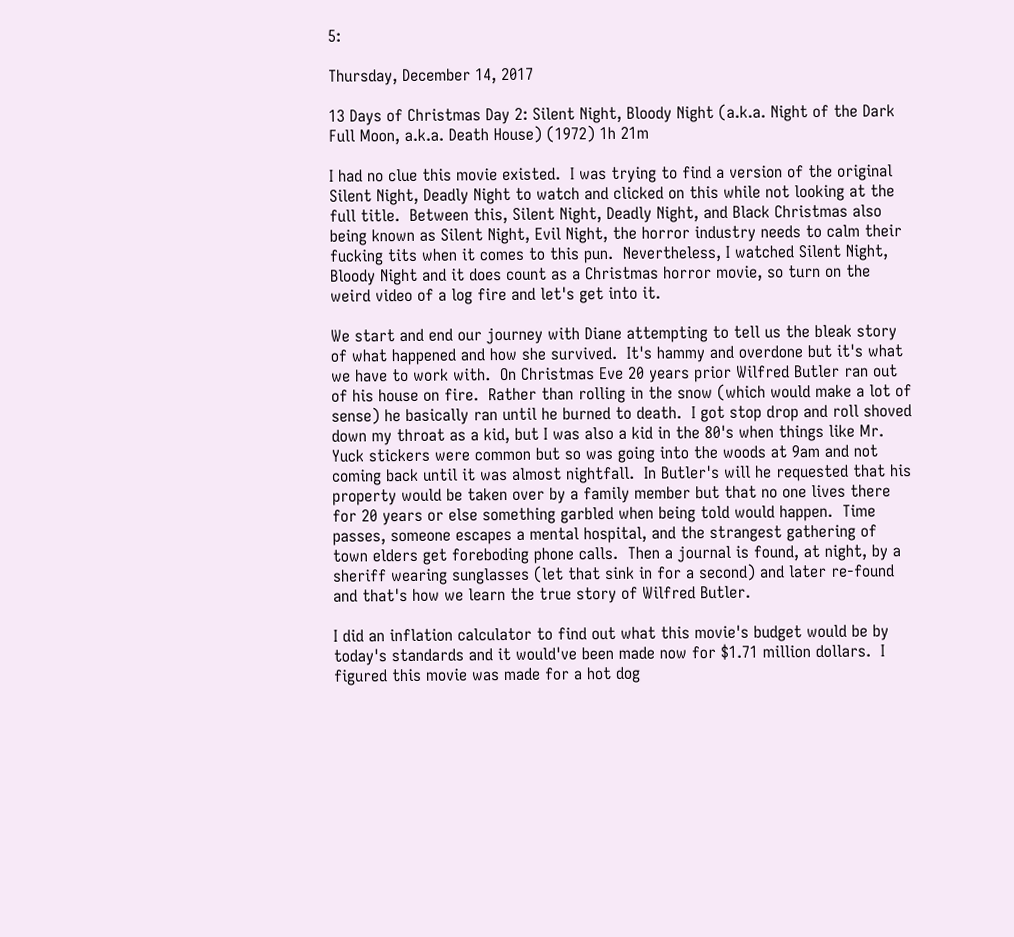5:

Thursday, December 14, 2017

13 Days of Christmas Day 2: Silent Night, Bloody Night (a.k.a. Night of the Dark Full Moon, a.k.a. Death House) (1972) 1h 21m

I had no clue this movie existed.  I was trying to find a version of the original Silent Night, Deadly Night to watch and clicked on this while not looking at the full title.  Between this, Silent Night, Deadly Night, and Black Christmas also being known as Silent Night, Evil Night, the horror industry needs to calm their fucking tits when it comes to this pun.  Nevertheless, I watched Silent Night, Bloody Night and it does count as a Christmas horror movie, so turn on the weird video of a log fire and let's get into it.

We start and end our journey with Diane attempting to tell us the bleak story of what happened and how she survived.  It's hammy and overdone but it's what we have to work with.  On Christmas Eve 20 years prior Wilfred Butler ran out of his house on fire.  Rather than rolling in the snow (which would make a lot of sense) he basically ran until he burned to death.  I got stop drop and roll shoved down my throat as a kid, but I was also a kid in the 80's when things like Mr. Yuck stickers were common but so was going into the woods at 9am and not coming back until it was almost nightfall.  In Butler's will he requested that his property would be taken over by a family member but that no one lives there for 20 years or else something garbled when being told would happen.  Time passes, someone escapes a mental hospital, and the strangest gathering of town elders get foreboding phone calls.  Then a journal is found, at night, by a sheriff wearing sunglasses (let that sink in for a second) and later re-found and that's how we learn the true story of Wilfred Butler.

I did an inflation calculator to find out what this movie's budget would be by today's standards and it would've been made now for $1.71 million dollars.  I figured this movie was made for a hot dog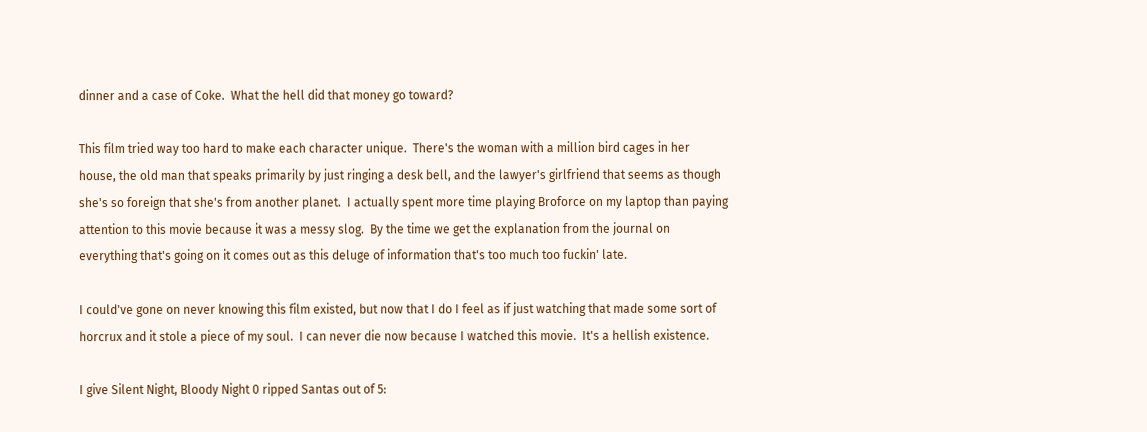dinner and a case of Coke.  What the hell did that money go toward?

This film tried way too hard to make each character unique.  There's the woman with a million bird cages in her house, the old man that speaks primarily by just ringing a desk bell, and the lawyer's girlfriend that seems as though she's so foreign that she's from another planet.  I actually spent more time playing Broforce on my laptop than paying attention to this movie because it was a messy slog.  By the time we get the explanation from the journal on everything that's going on it comes out as this deluge of information that's too much too fuckin' late.

I could've gone on never knowing this film existed, but now that I do I feel as if just watching that made some sort of horcrux and it stole a piece of my soul.  I can never die now because I watched this movie.  It's a hellish existence.

I give Silent Night, Bloody Night 0 ripped Santas out of 5: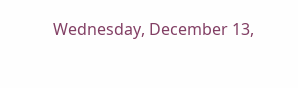Wednesday, December 13,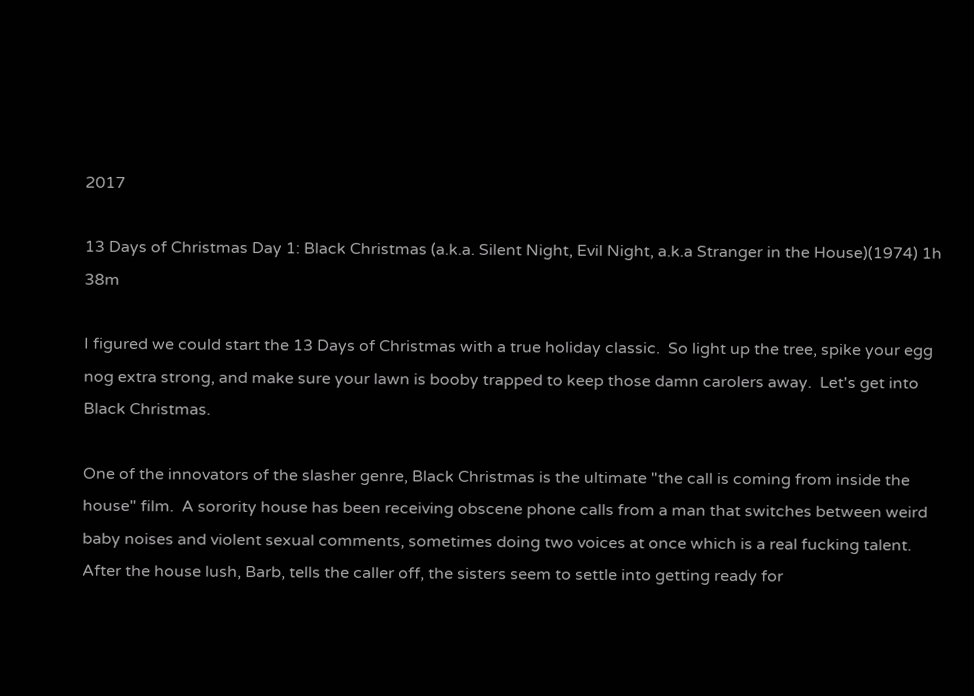2017

13 Days of Christmas Day 1: Black Christmas (a.k.a. Silent Night, Evil Night, a.k.a Stranger in the House)(1974) 1h 38m

I figured we could start the 13 Days of Christmas with a true holiday classic.  So light up the tree, spike your egg nog extra strong, and make sure your lawn is booby trapped to keep those damn carolers away.  Let's get into Black Christmas.

One of the innovators of the slasher genre, Black Christmas is the ultimate "the call is coming from inside the house" film.  A sorority house has been receiving obscene phone calls from a man that switches between weird baby noises and violent sexual comments, sometimes doing two voices at once which is a real fucking talent.  After the house lush, Barb, tells the caller off, the sisters seem to settle into getting ready for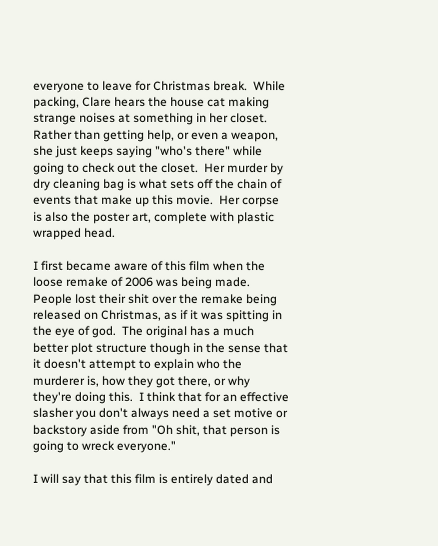everyone to leave for Christmas break.  While packing, Clare hears the house cat making strange noises at something in her closet.  Rather than getting help, or even a weapon, she just keeps saying "who's there" while going to check out the closet.  Her murder by dry cleaning bag is what sets off the chain of events that make up this movie.  Her corpse is also the poster art, complete with plastic wrapped head.

I first became aware of this film when the loose remake of 2006 was being made.  People lost their shit over the remake being released on Christmas, as if it was spitting in the eye of god.  The original has a much better plot structure though in the sense that it doesn't attempt to explain who the murderer is, how they got there, or why they're doing this.  I think that for an effective slasher you don't always need a set motive or backstory aside from "Oh shit, that person is going to wreck everyone."

I will say that this film is entirely dated and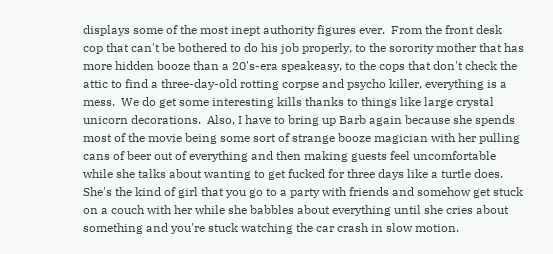displays some of the most inept authority figures ever.  From the front desk cop that can't be bothered to do his job properly, to the sorority mother that has more hidden booze than a 20's-era speakeasy, to the cops that don't check the attic to find a three-day-old rotting corpse and psycho killer, everything is a mess.  We do get some interesting kills thanks to things like large crystal unicorn decorations.  Also, I have to bring up Barb again because she spends most of the movie being some sort of strange booze magician with her pulling cans of beer out of everything and then making guests feel uncomfortable while she talks about wanting to get fucked for three days like a turtle does.  She's the kind of girl that you go to a party with friends and somehow get stuck on a couch with her while she babbles about everything until she cries about something and you're stuck watching the car crash in slow motion.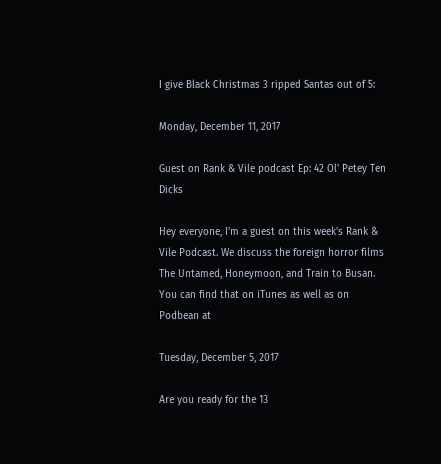I give Black Christmas 3 ripped Santas out of 5:

Monday, December 11, 2017

Guest on Rank & Vile podcast Ep: 42 Ol' Petey Ten Dicks

Hey everyone, I'm a guest on this week's Rank & Vile Podcast. We discuss the foreign horror films The Untamed, Honeymoon, and Train to Busan. You can find that on iTunes as well as on Podbean at

Tuesday, December 5, 2017

Are you ready for the 13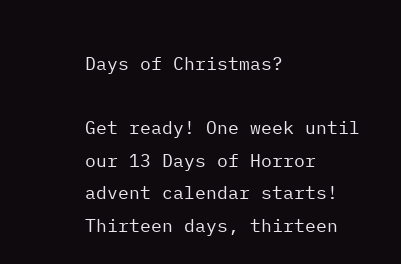Days of Christmas?

Get ready! One week until our 13 Days of Horror advent calendar starts! Thirteen days, thirteen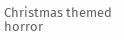Christmas themed horror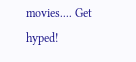movies.... Get hyped!